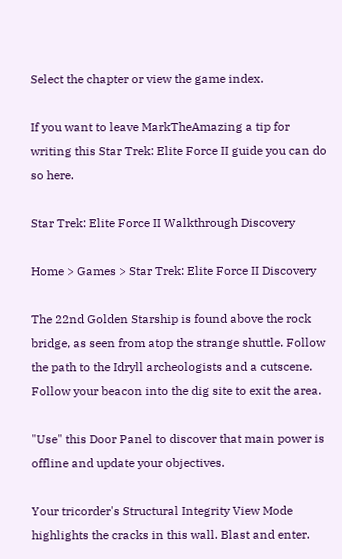Select the chapter or view the game index.

If you want to leave MarkTheAmazing a tip for writing this Star Trek: Elite Force II guide you can do so here.

Star Trek: Elite Force II Walkthrough Discovery

Home > Games > Star Trek: Elite Force II Discovery

The 22nd Golden Starship is found above the rock bridge, as seen from atop the strange shuttle. Follow the path to the Idryll archeologists and a cutscene. Follow your beacon into the dig site to exit the area.

"Use" this Door Panel to discover that main power is offline and update your objectives.

Your tricorder's Structural Integrity View Mode highlights the cracks in this wall. Blast and enter.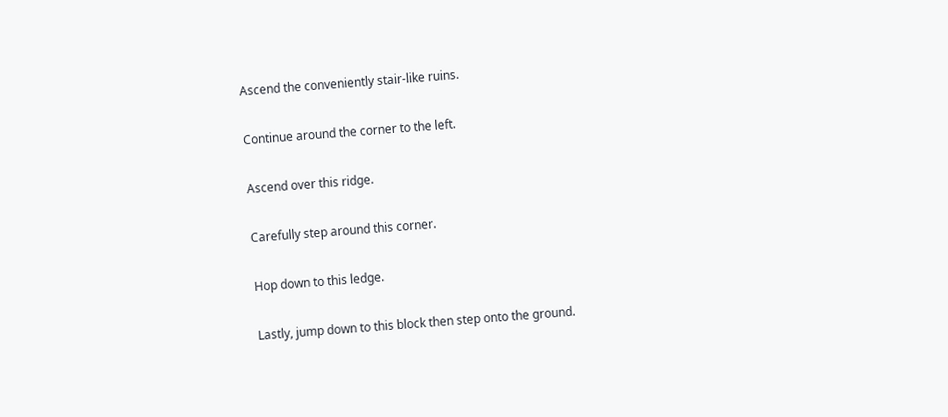Ascend the conveniently stair-like ruins.

Continue around the corner to the left.

Ascend over this ridge.

Carefully step around this corner.

Hop down to this ledge.

Lastly, jump down to this block then step onto the ground.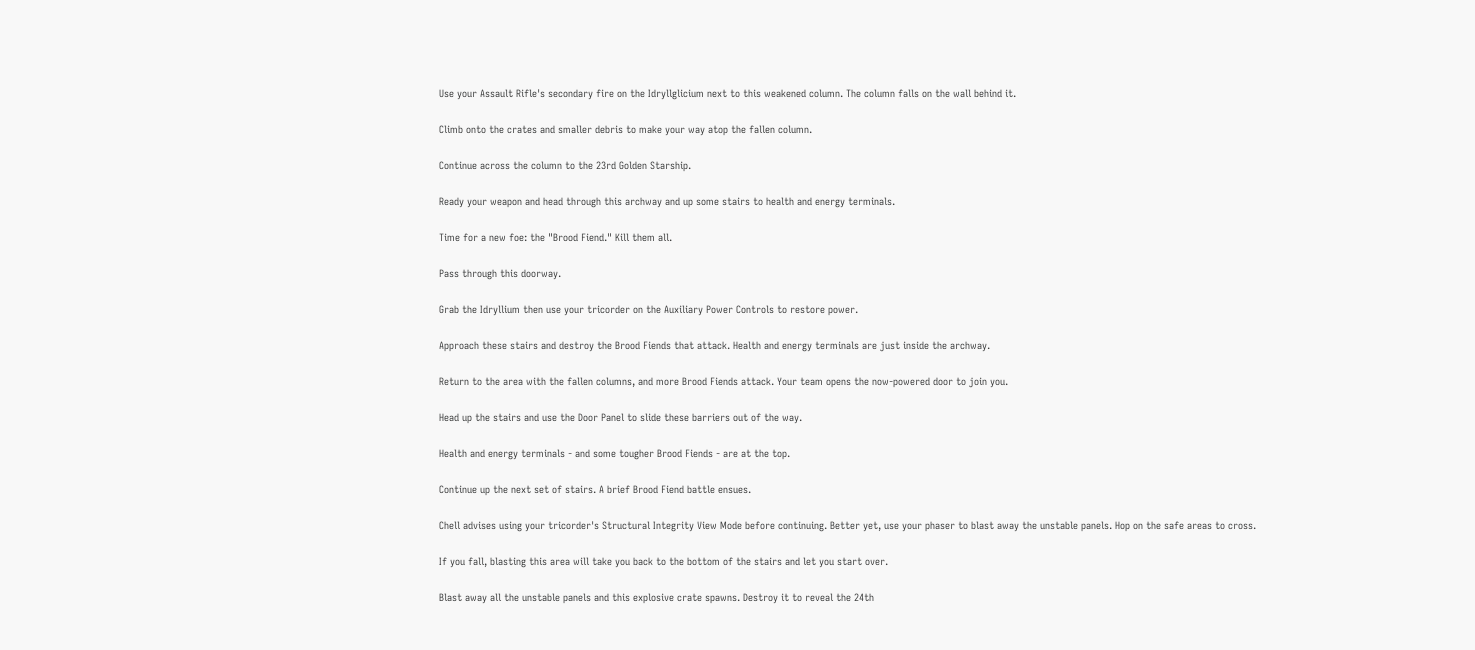Use your Assault Rifle's secondary fire on the Idryllglicium next to this weakened column. The column falls on the wall behind it.

Climb onto the crates and smaller debris to make your way atop the fallen column.

Continue across the column to the 23rd Golden Starship.

Ready your weapon and head through this archway and up some stairs to health and energy terminals.

Time for a new foe: the "Brood Fiend." Kill them all.

Pass through this doorway.

Grab the Idryllium then use your tricorder on the Auxiliary Power Controls to restore power.

Approach these stairs and destroy the Brood Fiends that attack. Health and energy terminals are just inside the archway.

Return to the area with the fallen columns, and more Brood Fiends attack. Your team opens the now-powered door to join you.

Head up the stairs and use the Door Panel to slide these barriers out of the way.

Health and energy terminals - and some tougher Brood Fiends - are at the top.

Continue up the next set of stairs. A brief Brood Fiend battle ensues.

Chell advises using your tricorder's Structural Integrity View Mode before continuing. Better yet, use your phaser to blast away the unstable panels. Hop on the safe areas to cross.

If you fall, blasting this area will take you back to the bottom of the stairs and let you start over.

Blast away all the unstable panels and this explosive crate spawns. Destroy it to reveal the 24th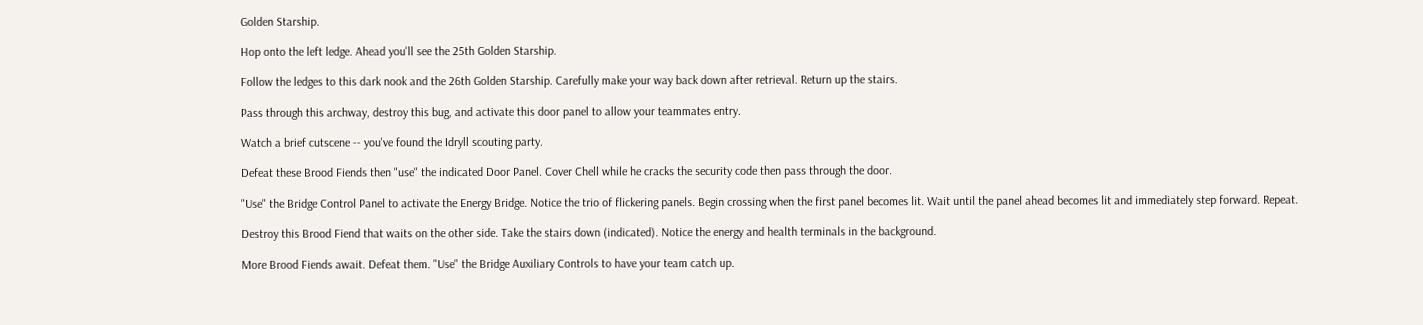Golden Starship.

Hop onto the left ledge. Ahead you'll see the 25th Golden Starship.

Follow the ledges to this dark nook and the 26th Golden Starship. Carefully make your way back down after retrieval. Return up the stairs.

Pass through this archway, destroy this bug, and activate this door panel to allow your teammates entry.

Watch a brief cutscene -- you've found the Idryll scouting party.

Defeat these Brood Fiends then "use" the indicated Door Panel. Cover Chell while he cracks the security code then pass through the door.

"Use" the Bridge Control Panel to activate the Energy Bridge. Notice the trio of flickering panels. Begin crossing when the first panel becomes lit. Wait until the panel ahead becomes lit and immediately step forward. Repeat.

Destroy this Brood Fiend that waits on the other side. Take the stairs down (indicated). Notice the energy and health terminals in the background.

More Brood Fiends await. Defeat them. "Use" the Bridge Auxiliary Controls to have your team catch up.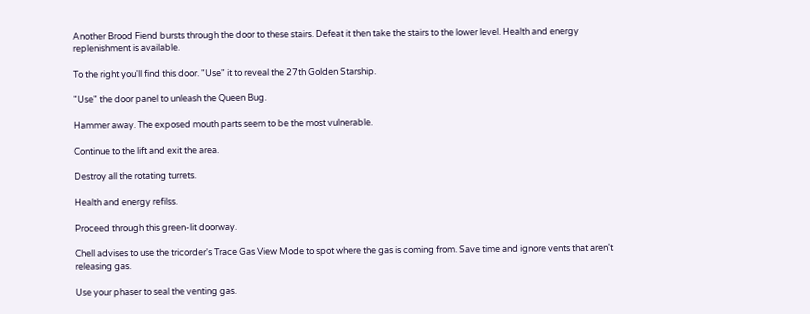Another Brood Fiend bursts through the door to these stairs. Defeat it then take the stairs to the lower level. Health and energy replenishment is available.

To the right you'll find this door. "Use" it to reveal the 27th Golden Starship.

"Use" the door panel to unleash the Queen Bug.

Hammer away. The exposed mouth parts seem to be the most vulnerable.

Continue to the lift and exit the area.

Destroy all the rotating turrets.

Health and energy refilss.

Proceed through this green-lit doorway.

Chell advises to use the tricorder's Trace Gas View Mode to spot where the gas is coming from. Save time and ignore vents that aren't releasing gas.

Use your phaser to seal the venting gas.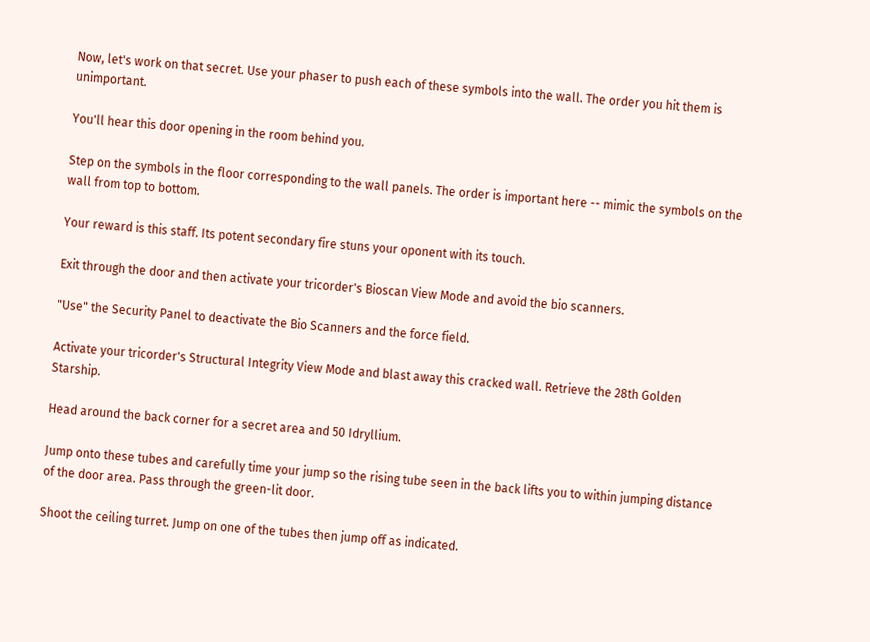Now, let's work on that secret. Use your phaser to push each of these symbols into the wall. The order you hit them is unimportant.

You'll hear this door opening in the room behind you.

Step on the symbols in the floor corresponding to the wall panels. The order is important here -- mimic the symbols on the wall from top to bottom.

Your reward is this staff. Its potent secondary fire stuns your oponent with its touch.

Exit through the door and then activate your tricorder's Bioscan View Mode and avoid the bio scanners.

"Use" the Security Panel to deactivate the Bio Scanners and the force field.

Activate your tricorder's Structural Integrity View Mode and blast away this cracked wall. Retrieve the 28th Golden Starship.

Head around the back corner for a secret area and 50 Idryllium.

Jump onto these tubes and carefully time your jump so the rising tube seen in the back lifts you to within jumping distance of the door area. Pass through the green-lit door.

Shoot the ceiling turret. Jump on one of the tubes then jump off as indicated.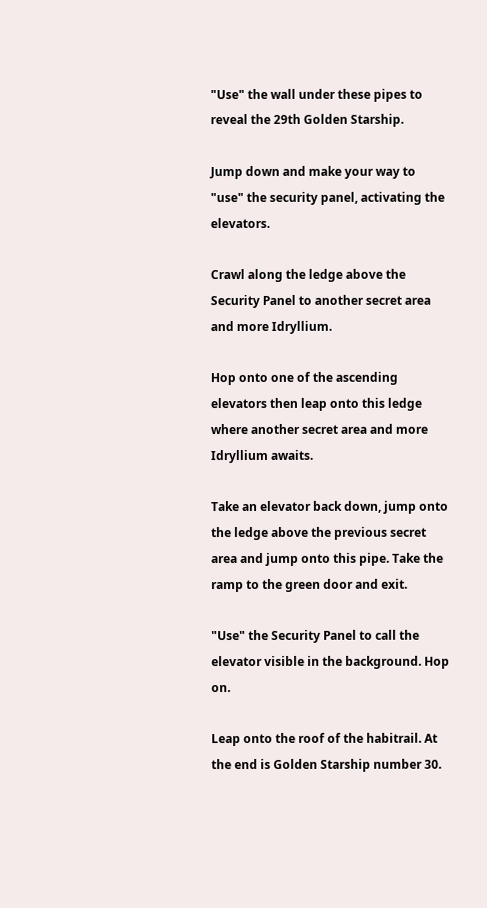"Use" the wall under these pipes to reveal the 29th Golden Starship.

Jump down and make your way to "use" the security panel, activating the elevators.

Crawl along the ledge above the Security Panel to another secret area and more Idryllium.

Hop onto one of the ascending elevators then leap onto this ledge where another secret area and more Idryllium awaits.

Take an elevator back down, jump onto the ledge above the previous secret area and jump onto this pipe. Take the ramp to the green door and exit.

"Use" the Security Panel to call the elevator visible in the background. Hop on.

Leap onto the roof of the habitrail. At the end is Golden Starship number 30.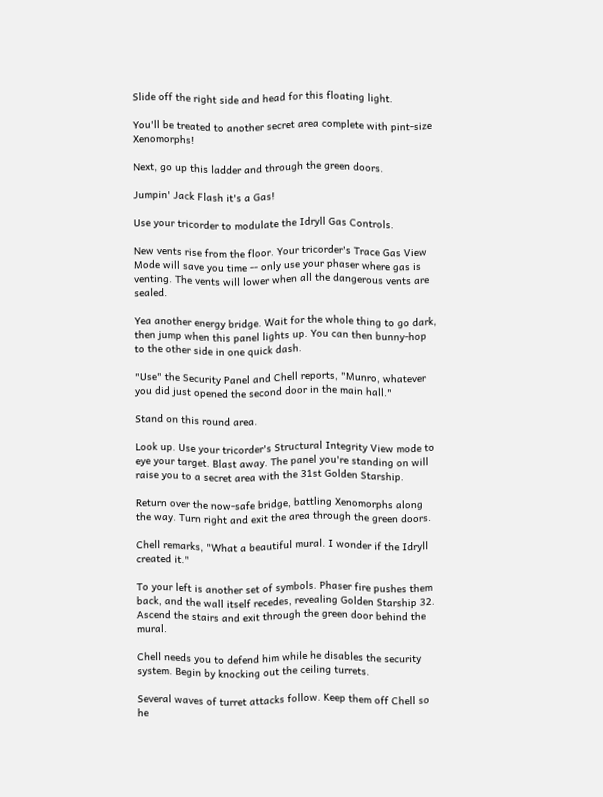Slide off the right side and head for this floating light.

You'll be treated to another secret area complete with pint-size Xenomorphs!

Next, go up this ladder and through the green doors.

Jumpin' Jack Flash it's a Gas!

Use your tricorder to modulate the Idryll Gas Controls.

New vents rise from the floor. Your tricorder's Trace Gas View Mode will save you time -- only use your phaser where gas is venting. The vents will lower when all the dangerous vents are sealed.

Yea another energy bridge. Wait for the whole thing to go dark, then jump when this panel lights up. You can then bunny-hop to the other side in one quick dash.

"Use" the Security Panel and Chell reports, "Munro, whatever you did just opened the second door in the main hall."

Stand on this round area.

Look up. Use your tricorder's Structural Integrity View mode to eye your target. Blast away. The panel you're standing on will raise you to a secret area with the 31st Golden Starship.

Return over the now-safe bridge, battling Xenomorphs along the way. Turn right and exit the area through the green doors.

Chell remarks, "What a beautiful mural. I wonder if the Idryll created it."

To your left is another set of symbols. Phaser fire pushes them back, and the wall itself recedes, revealing Golden Starship 32. Ascend the stairs and exit through the green door behind the mural.

Chell needs you to defend him while he disables the security system. Begin by knocking out the ceiling turrets.

Several waves of turret attacks follow. Keep them off Chell so he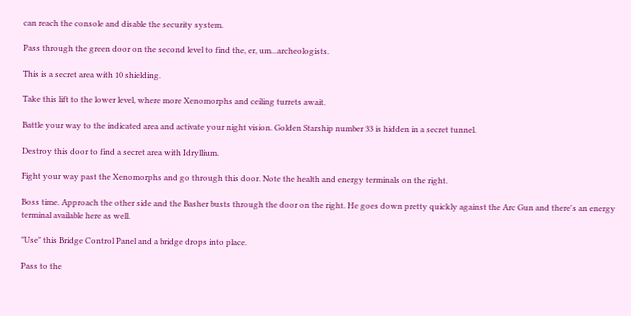can reach the console and disable the security system.

Pass through the green door on the second level to find the, er, um...archeologists.

This is a secret area with 10 shielding.

Take this lift to the lower level, where more Xenomorphs and ceiling turrets await.

Battle your way to the indicated area and activate your night vision. Golden Starship number 33 is hidden in a secret tunnel.

Destroy this door to find a secret area with Idryllium.

Fight your way past the Xenomorphs and go through this door. Note the health and energy terminals on the right.

Boss time. Approach the other side and the Basher busts through the door on the right. He goes down pretty quickly against the Arc Gun and there's an energy terminal available here as well.

"Use" this Bridge Control Panel and a bridge drops into place.

Pass to the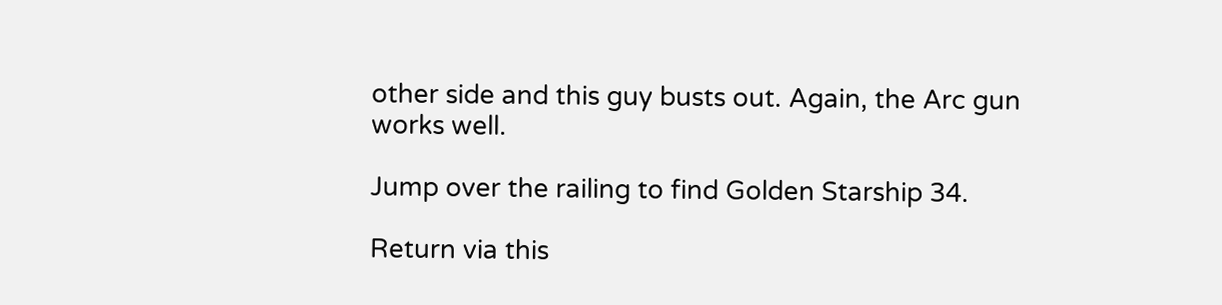other side and this guy busts out. Again, the Arc gun works well.

Jump over the railing to find Golden Starship 34.

Return via this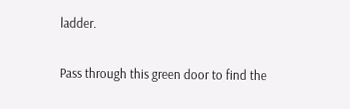ladder.

Pass through this green door to find the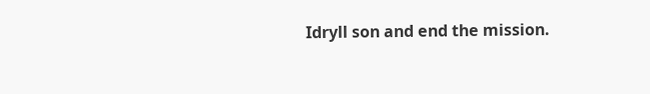Idryll son and end the mission.